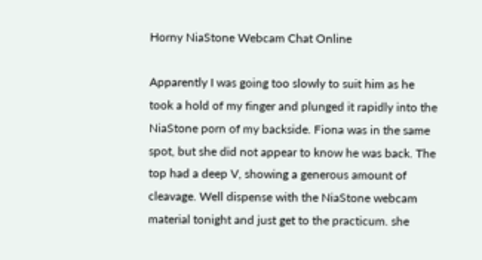Horny NiaStone Webcam Chat Online

Apparently I was going too slowly to suit him as he took a hold of my finger and plunged it rapidly into the NiaStone porn of my backside. Fiona was in the same spot, but she did not appear to know he was back. The top had a deep V, showing a generous amount of cleavage. Well dispense with the NiaStone webcam material tonight and just get to the practicum. she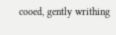cooed, gently writhing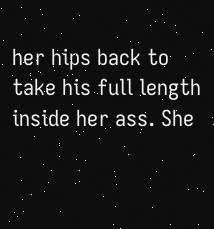her hips back to take his full length inside her ass. She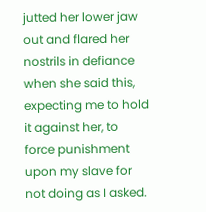jutted her lower jaw out and flared her nostrils in defiance when she said this, expecting me to hold it against her, to force punishment upon my slave for not doing as I asked.